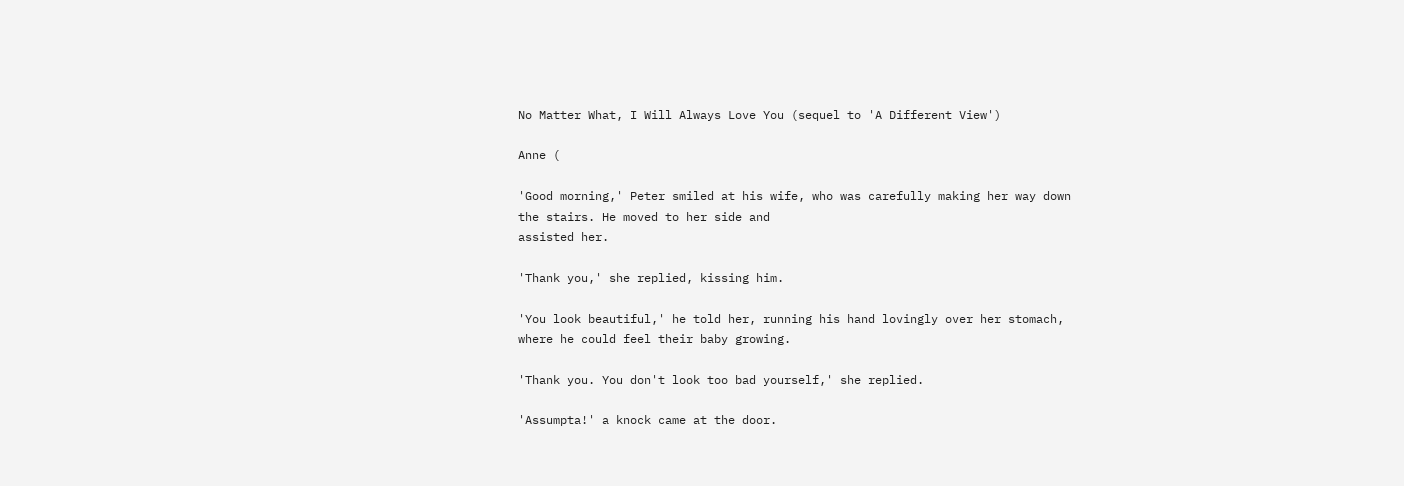No Matter What, I Will Always Love You (sequel to 'A Different View')

Anne (

'Good morning,' Peter smiled at his wife, who was carefully making her way down the stairs. He moved to her side and
assisted her.

'Thank you,' she replied, kissing him.

'You look beautiful,' he told her, running his hand lovingly over her stomach, where he could feel their baby growing.

'Thank you. You don't look too bad yourself,' she replied.

'Assumpta!' a knock came at the door.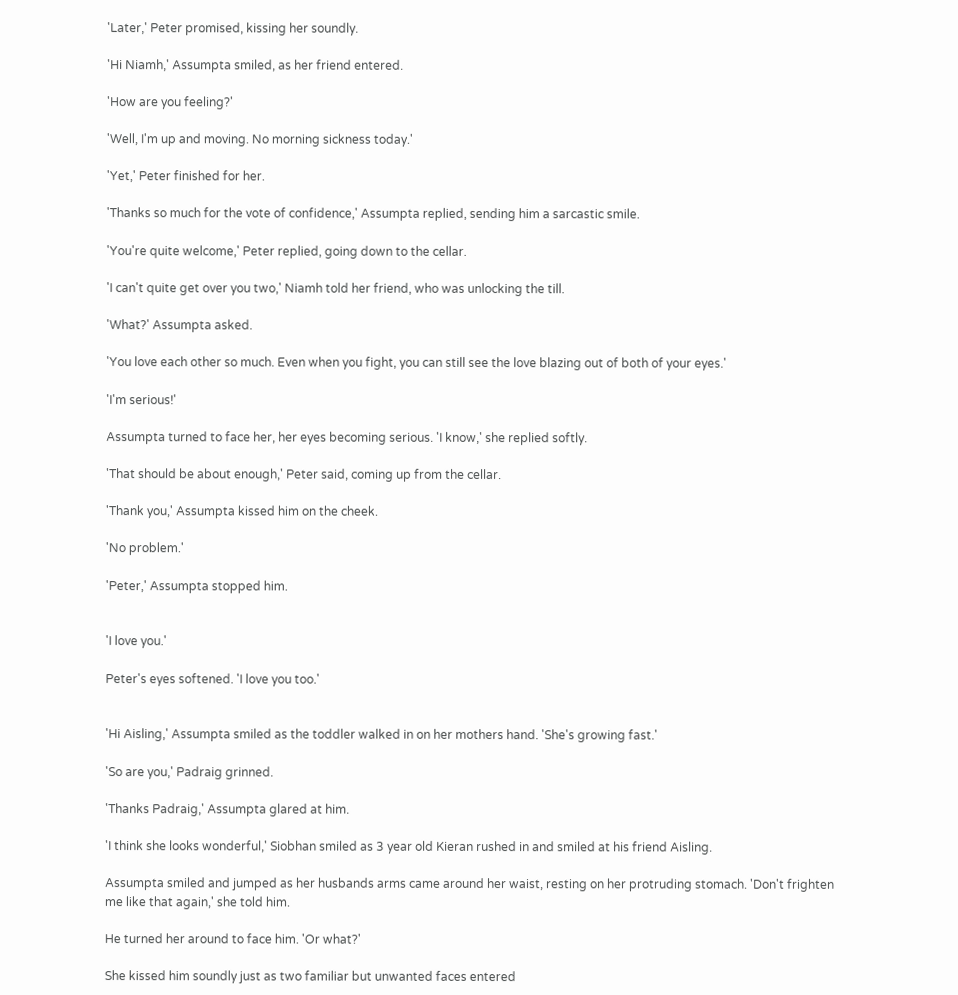'Later,' Peter promised, kissing her soundly.

'Hi Niamh,' Assumpta smiled, as her friend entered.

'How are you feeling?'

'Well, I'm up and moving. No morning sickness today.'

'Yet,' Peter finished for her.

'Thanks so much for the vote of confidence,' Assumpta replied, sending him a sarcastic smile.

'You're quite welcome,' Peter replied, going down to the cellar.

'I can't quite get over you two,' Niamh told her friend, who was unlocking the till.

'What?' Assumpta asked.

'You love each other so much. Even when you fight, you can still see the love blazing out of both of your eyes.'

'I'm serious!'

Assumpta turned to face her, her eyes becoming serious. 'I know,' she replied softly.

'That should be about enough,' Peter said, coming up from the cellar.

'Thank you,' Assumpta kissed him on the cheek.

'No problem.'

'Peter,' Assumpta stopped him.


'I love you.'

Peter's eyes softened. 'I love you too.'


'Hi Aisling,' Assumpta smiled as the toddler walked in on her mothers hand. 'She's growing fast.'

'So are you,' Padraig grinned.

'Thanks Padraig,' Assumpta glared at him.

'I think she looks wonderful,' Siobhan smiled as 3 year old Kieran rushed in and smiled at his friend Aisling.

Assumpta smiled and jumped as her husbands arms came around her waist, resting on her protruding stomach. 'Don't frighten me like that again,' she told him.

He turned her around to face him. 'Or what?'

She kissed him soundly just as two familiar but unwanted faces entered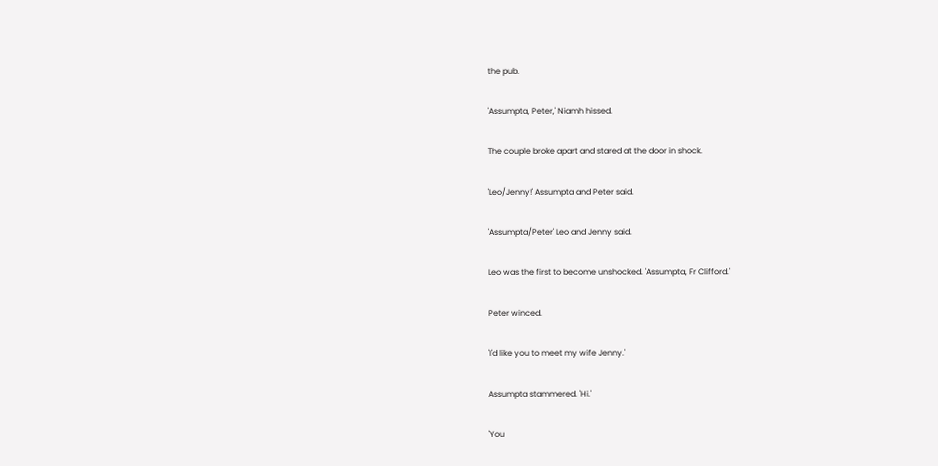the pub.

'Assumpta, Peter,' Niamh hissed.

The couple broke apart and stared at the door in shock.

'Leo/Jenny!' Assumpta and Peter said.

'Assumpta/Peter' Leo and Jenny said.

Leo was the first to become unshocked. 'Assumpta, Fr Clifford.'

Peter winced.

'I'd like you to meet my wife Jenny.'

Assumpta stammered. 'Hi.'

'You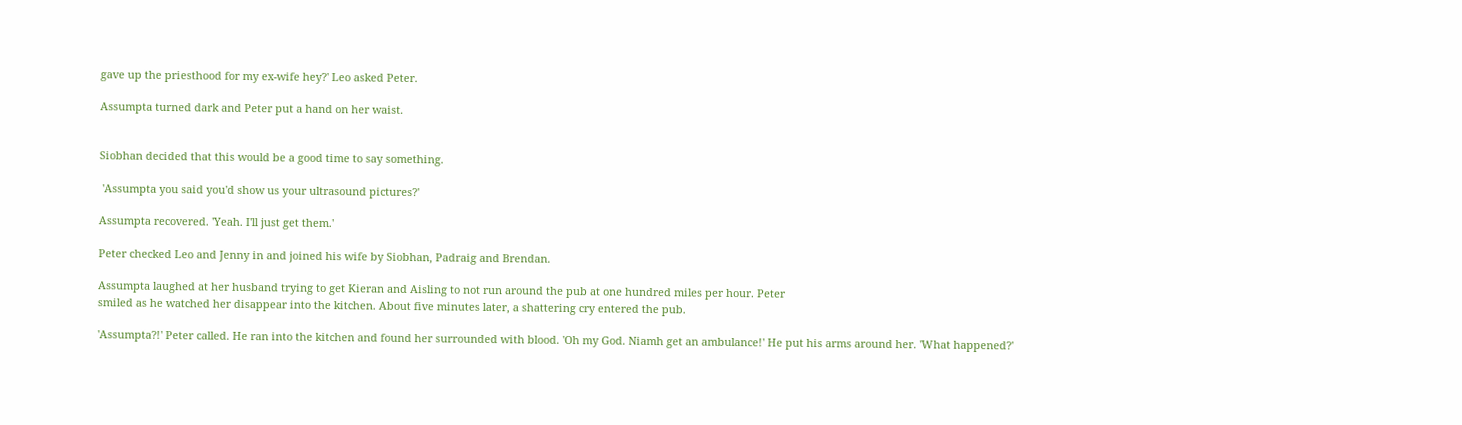gave up the priesthood for my ex-wife hey?' Leo asked Peter.

Assumpta turned dark and Peter put a hand on her waist.


Siobhan decided that this would be a good time to say something.

 'Assumpta you said you'd show us your ultrasound pictures?'

Assumpta recovered. 'Yeah. I'll just get them.'

Peter checked Leo and Jenny in and joined his wife by Siobhan, Padraig and Brendan.

Assumpta laughed at her husband trying to get Kieran and Aisling to not run around the pub at one hundred miles per hour. Peter
smiled as he watched her disappear into the kitchen. About five minutes later, a shattering cry entered the pub.

'Assumpta?!' Peter called. He ran into the kitchen and found her surrounded with blood. 'Oh my God. Niamh get an ambulance!' He put his arms around her. 'What happened?'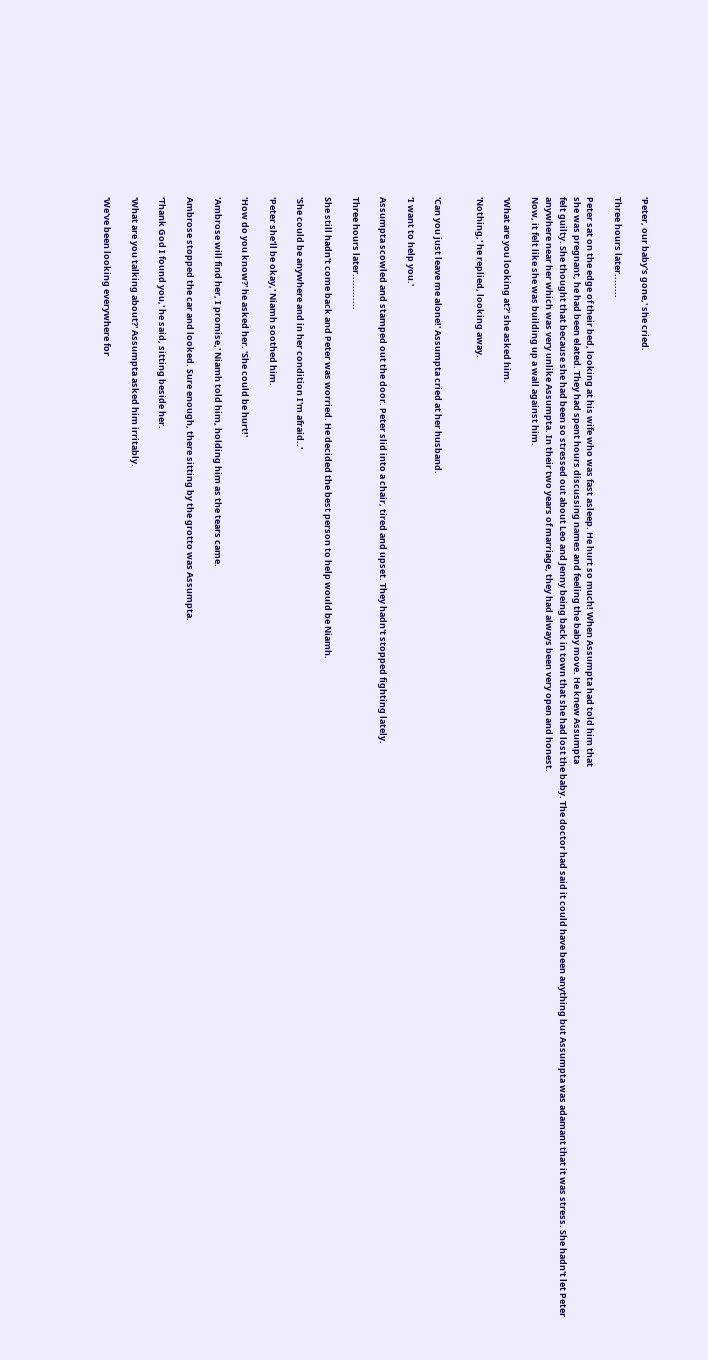'Peter, our baby's gone,' she cried.

Three hours later........

Peter sat on the edge of their bed, looking at his wife who was fast asleep. He hurt so much! When Assumpta had told him that
she was pregnant, he had been elated. They had spent hours discussing names and feeling the baby move. He knew Assumpta
felt guilty. She thought that because she had been so stressed out about Leo and Jenny being back in town that she had lost the baby. The doctor had said it could have been anything but Assumpta was adamant that it was stress. She hadn't let Peter
anywhere near her which was very unlike Assumpta. In their two years of marriage, they had always been very open and honest.
Now, it felt like she was building up a wall against him.

'What are you looking at?' she asked him.

'Nothing,' he replied, looking away.


'Can you just leave me alone!' Assumpta cried at her husband.

'I want to help you.'

Assumpta scowled and stamped out the door. Peter slid into a chair, tired and upset. They hadn't stopped fighting lately.

Three hours later............

She still hadn't come back and Peter was worried. He decided the best person to help would be Niamh.

'She could be anywhere and in her condition I'm afraid..'

'Peter she'll be okay,' Niamh soothed him.

'How do you know?' he asked her. 'She could be hurt!'

'Ambrose will find her, I promise,' Niamh told him, holding him as the tears came.

Ambrose stopped the car and looked. Sure enough, there sitting by the grotto was Assumpta.

'Thank God I found you,' he said, sitting beside her.

'What are you talking about?' Assumpta asked him irritably.

'We've been looking everywhere for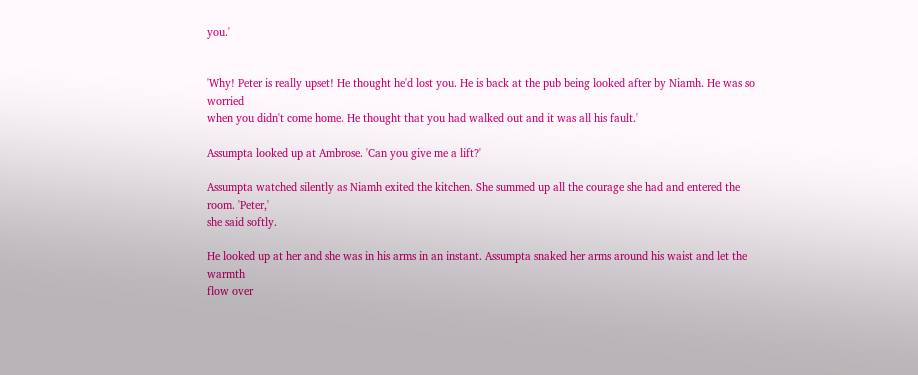you.'


'Why! Peter is really upset! He thought he'd lost you. He is back at the pub being looked after by Niamh. He was so worried
when you didn't come home. He thought that you had walked out and it was all his fault.'

Assumpta looked up at Ambrose. 'Can you give me a lift?'

Assumpta watched silently as Niamh exited the kitchen. She summed up all the courage she had and entered the room. 'Peter,'
she said softly.

He looked up at her and she was in his arms in an instant. Assumpta snaked her arms around his waist and let the warmth
flow over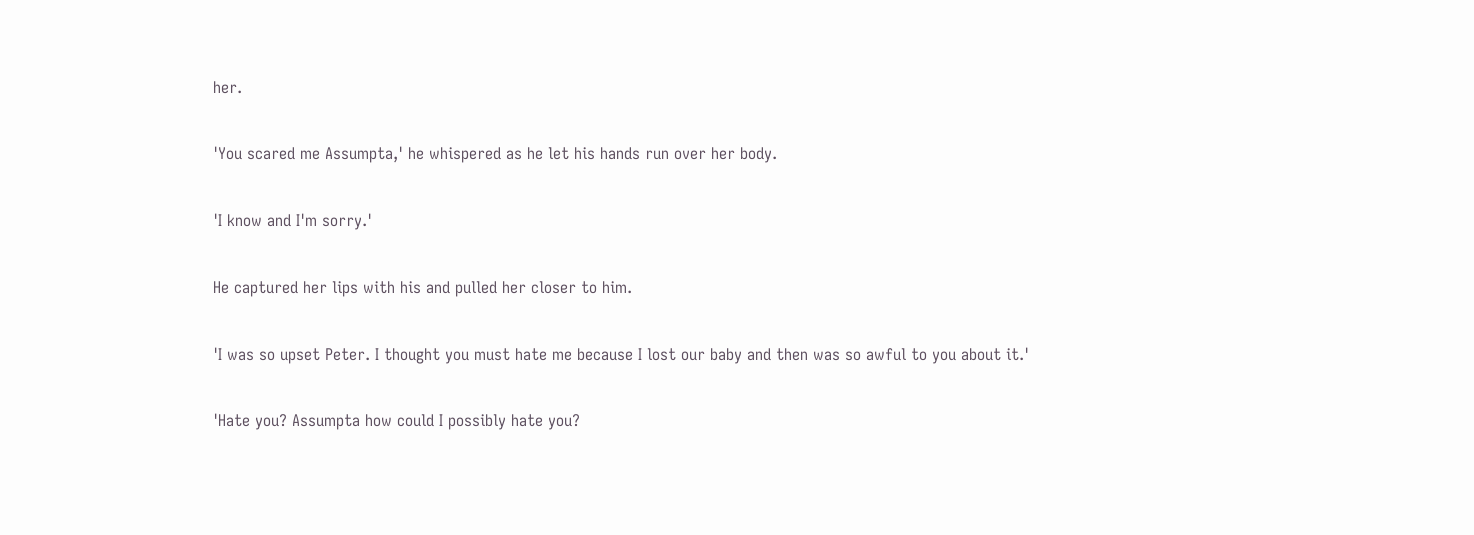her.

'You scared me Assumpta,' he whispered as he let his hands run over her body.

'I know and I'm sorry.'

He captured her lips with his and pulled her closer to him.

'I was so upset Peter. I thought you must hate me because I lost our baby and then was so awful to you about it.'

'Hate you? Assumpta how could I possibly hate you?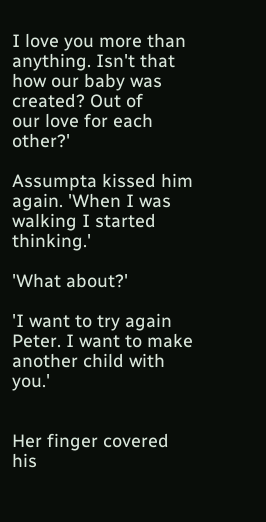I love you more than anything. Isn't that how our baby was created? Out of
our love for each other?'

Assumpta kissed him again. 'When I was walking I started thinking.'

'What about?'

'I want to try again Peter. I want to make another child with you.'


Her finger covered his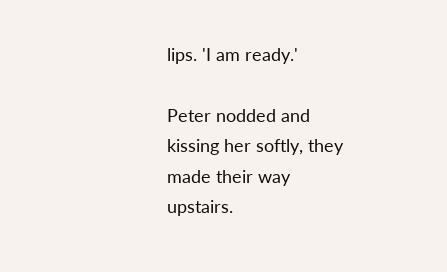lips. 'I am ready.'

Peter nodded and kissing her softly, they made their way upstairs.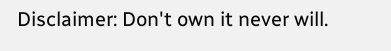Disclaimer: Don't own it never will.